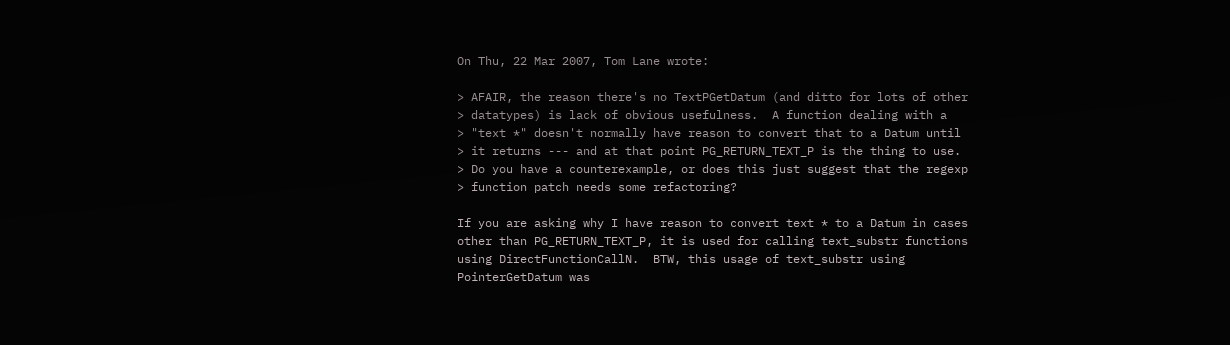On Thu, 22 Mar 2007, Tom Lane wrote:

> AFAIR, the reason there's no TextPGetDatum (and ditto for lots of other
> datatypes) is lack of obvious usefulness.  A function dealing with a
> "text *" doesn't normally have reason to convert that to a Datum until
> it returns --- and at that point PG_RETURN_TEXT_P is the thing to use.
> Do you have a counterexample, or does this just suggest that the regexp
> function patch needs some refactoring?

If you are asking why I have reason to convert text * to a Datum in cases
other than PG_RETURN_TEXT_P, it is used for calling text_substr functions
using DirectFunctionCallN.  BTW, this usage of text_substr using
PointerGetDatum was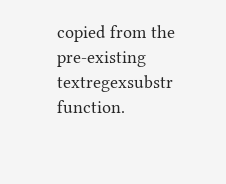copied from the pre-existing textregexsubstr function.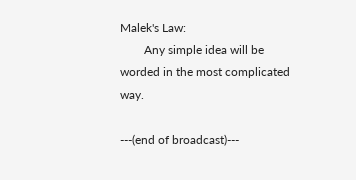Malek's Law:
        Any simple idea will be worded in the most complicated way.

---(end of broadcast)---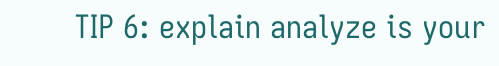TIP 6: explain analyze is your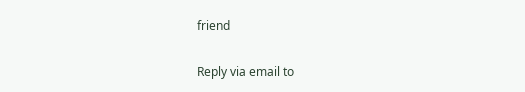friend

Reply via email to